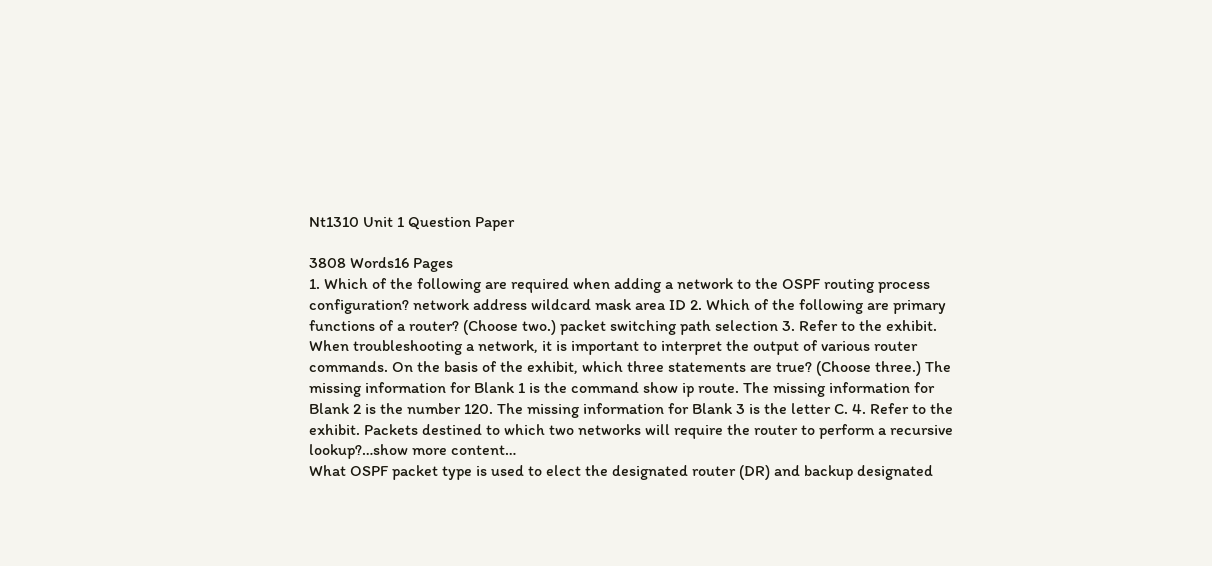Nt1310 Unit 1 Question Paper

3808 Words16 Pages
1. Which of the following are required when adding a network to the OSPF routing process configuration? network address wildcard mask area ID 2. Which of the following are primary functions of a router? (Choose two.) packet switching path selection 3. Refer to the exhibit. When troubleshooting a network, it is important to interpret the output of various router commands. On the basis of the exhibit, which three statements are true? (Choose three.) The missing information for Blank 1 is the command show ip route. The missing information for Blank 2 is the number 120. The missing information for Blank 3 is the letter C. 4. Refer to the exhibit. Packets destined to which two networks will require the router to perform a recursive lookup?…show more content…
What OSPF packet type is used to elect the designated router (DR) and backup designated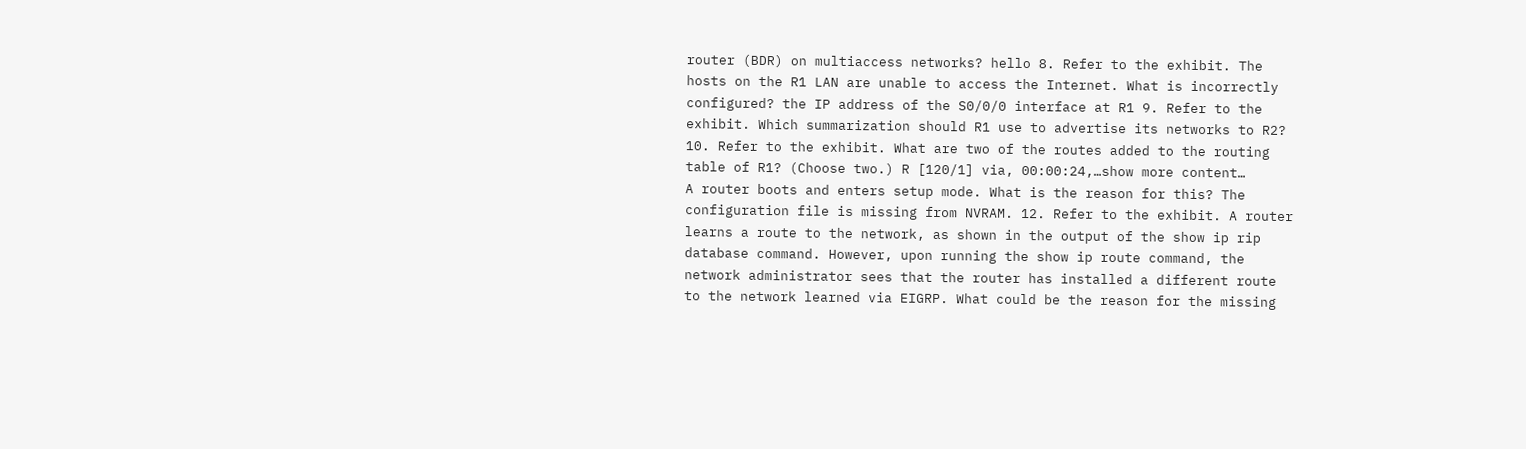router (BDR) on multiaccess networks? hello 8. Refer to the exhibit. The hosts on the R1 LAN are unable to access the Internet. What is incorrectly configured? the IP address of the S0/0/0 interface at R1 9. Refer to the exhibit. Which summarization should R1 use to advertise its networks to R2? 10. Refer to the exhibit. What are two of the routes added to the routing table of R1? (Choose two.) R [120/1] via, 00:00:24,…show more content…
A router boots and enters setup mode. What is the reason for this? The configuration file is missing from NVRAM. 12. Refer to the exhibit. A router learns a route to the network, as shown in the output of the show ip rip database command. However, upon running the show ip route command, the network administrator sees that the router has installed a different route to the network learned via EIGRP. What could be the reason for the missing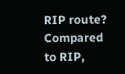RIP route? Compared to RIP,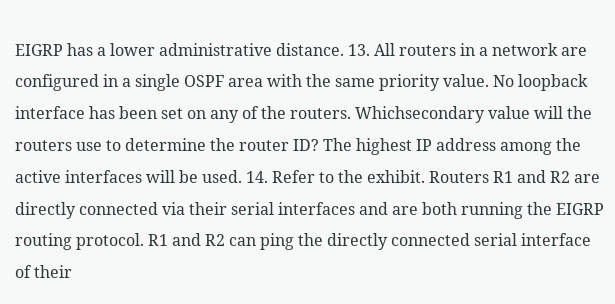EIGRP has a lower administrative distance. 13. All routers in a network are configured in a single OSPF area with the same priority value. No loopback interface has been set on any of the routers. Whichsecondary value will the routers use to determine the router ID? The highest IP address among the active interfaces will be used. 14. Refer to the exhibit. Routers R1 and R2 are directly connected via their serial interfaces and are both running the EIGRP routing protocol. R1 and R2 can ping the directly connected serial interface of their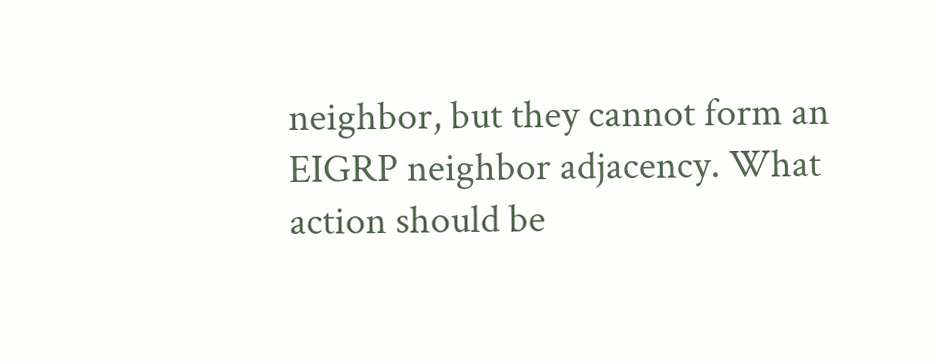neighbor, but they cannot form an EIGRP neighbor adjacency. What action should be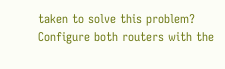taken to solve this problem? Configure both routers with the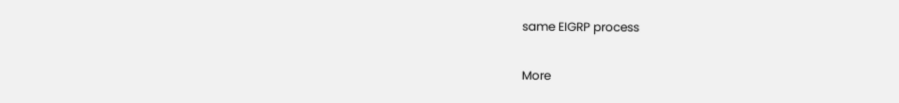same EIGRP process

More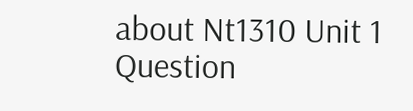about Nt1310 Unit 1 Question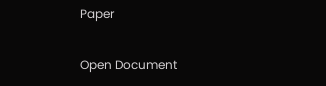Paper

Open Document